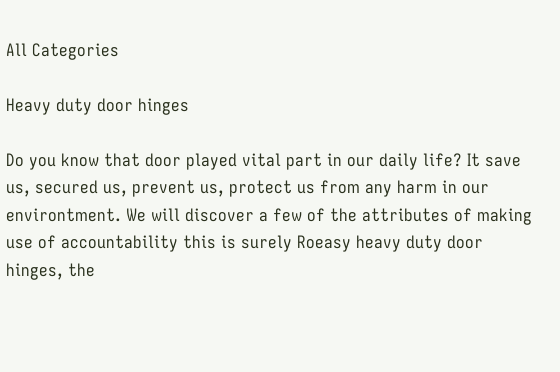All Categories

Heavy duty door hinges

Do you know that door played vital part in our daily life? It save us, secured us, prevent us, protect us from any harm in our environtment. We will discover a few of the attributes of making use of accountability this is surely Roeasy heavy duty door hinges, the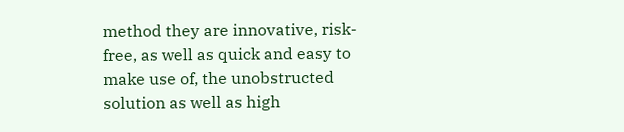method they are innovative, risk-free, as well as quick and easy to make use of, the unobstructed solution as well as high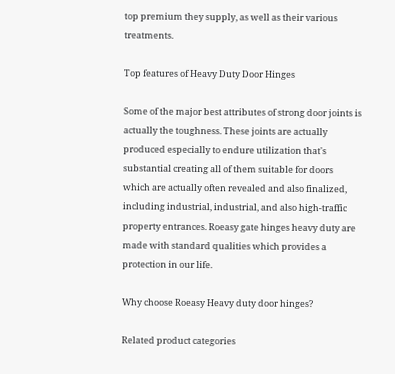top premium they supply, as well as their various treatments.

Top features of Heavy Duty Door Hinges

Some of the major best attributes of strong door joints is actually the toughness. These joints are actually produced especially to endure utilization that's substantial creating all of them suitable for doors which are actually often revealed and also finalized, including industrial, industrial, and also high-traffic property entrances. Roeasy gate hinges heavy duty are made with standard qualities which provides a protection in our life.

Why choose Roeasy Heavy duty door hinges?

Related product categories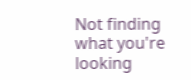Not finding what you're looking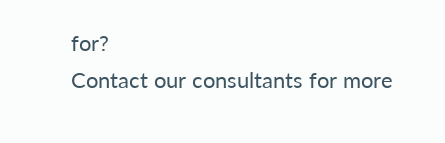for?
Contact our consultants for more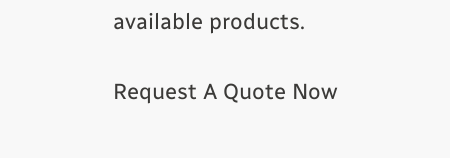available products.

Request A Quote Now